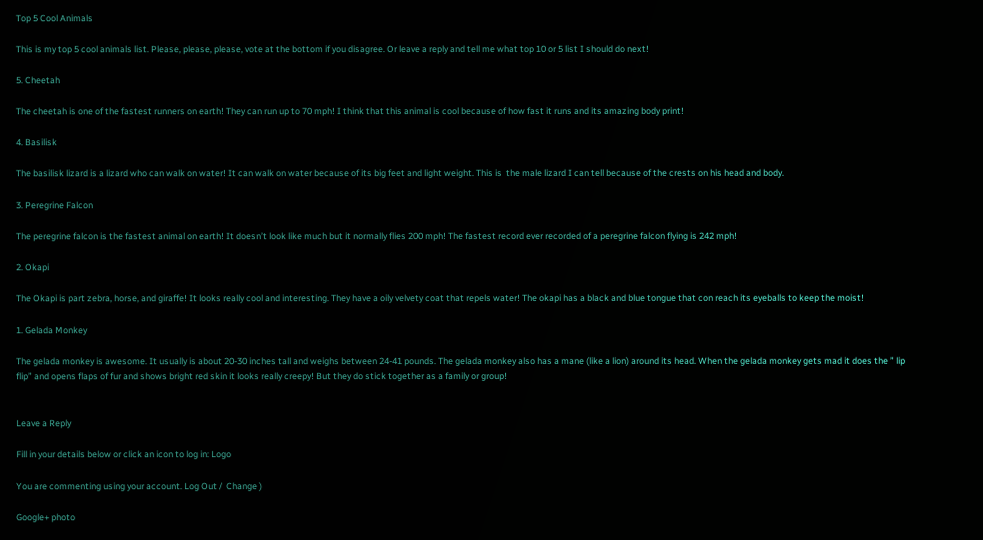Top 5 Cool Animals

This is my top 5 cool animals list. Please, please, please, vote at the bottom if you disagree. Or leave a reply and tell me what top 10 or 5 list I should do next!

5. Cheetah

The cheetah is one of the fastest runners on earth! They can run up to 70 mph! I think that this animal is cool because of how fast it runs and its amazing body print!

4. Basilisk

The basilisk lizard is a lizard who can walk on water! It can walk on water because of its big feet and light weight. This is  the male lizard I can tell because of the crests on his head and body.

3. Peregrine Falcon

The peregrine falcon is the fastest animal on earth! It doesn’t look like much but it normally flies 200 mph! The fastest record ever recorded of a peregrine falcon flying is 242 mph!

2. Okapi

The Okapi is part zebra, horse, and giraffe! It looks really cool and interesting. They have a oily velvety coat that repels water! The okapi has a black and blue tongue that con reach its eyeballs to keep the moist!

1. Gelada Monkey

The gelada monkey is awesome. It usually is about 20-30 inches tall and weighs between 24-41 pounds. The gelada monkey also has a mane (like a lion) around its head. When the gelada monkey gets mad it does the ” lip flip” and opens flaps of fur and shows bright red skin it looks really creepy! But they do stick together as a family or group!


Leave a Reply

Fill in your details below or click an icon to log in: Logo

You are commenting using your account. Log Out /  Change )

Google+ photo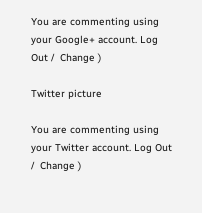You are commenting using your Google+ account. Log Out /  Change )

Twitter picture

You are commenting using your Twitter account. Log Out /  Change )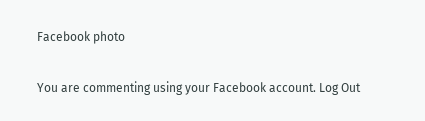Facebook photo

You are commenting using your Facebook account. Log Out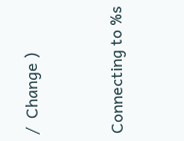/  Change )


Connecting to %s